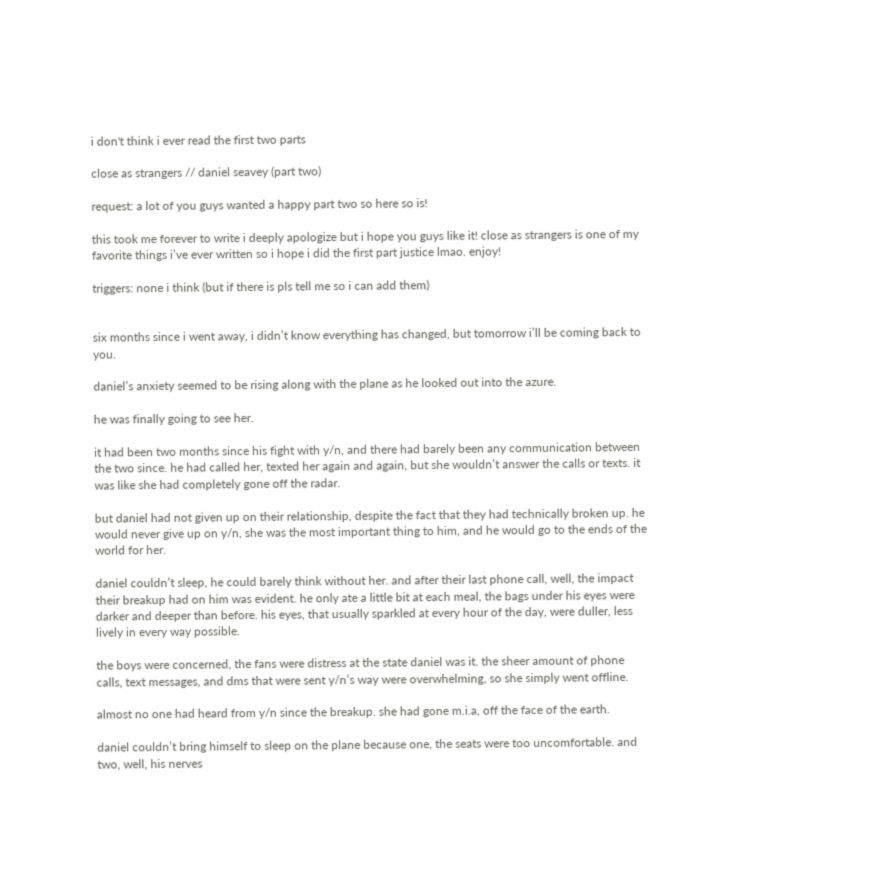i don't think i ever read the first two parts

close as strangers // daniel seavey (part two)

request: a lot of you guys wanted a happy part two so here so is!

this took me forever to write i deeply apologize but i hope you guys like it! close as strangers is one of my favorite things i’ve ever written so i hope i did the first part justice lmao. enjoy!

triggers: none i think (but if there is pls tell me so i can add them)


six months since i went away, i didn’t know everything has changed, but tomorrow i’ll be coming back to you.

daniel’s anxiety seemed to be rising along with the plane as he looked out into the azure.

he was finally going to see her.

it had been two months since his fight with y/n, and there had barely been any communication between the two since. he had called her, texted her again and again, but she wouldn’t answer the calls or texts. it was like she had completely gone off the radar.

but daniel had not given up on their relationship, despite the fact that they had technically broken up. he would never give up on y/n, she was the most important thing to him, and he would go to the ends of the world for her.

daniel couldn’t sleep, he could barely think without her. and after their last phone call, well, the impact their breakup had on him was evident. he only ate a little bit at each meal, the bags under his eyes were darker and deeper than before. his eyes, that usually sparkled at every hour of the day, were duller, less lively in every way possible.

the boys were concerned, the fans were distress at the state daniel was it. the sheer amount of phone calls, text messages, and dms that were sent y/n’s way were overwhelming, so she simply went offline.

almost no one had heard from y/n since the breakup. she had gone m.i.a, off the face of the earth.

daniel couldn’t bring himself to sleep on the plane because one, the seats were too uncomfortable. and two, well, his nerves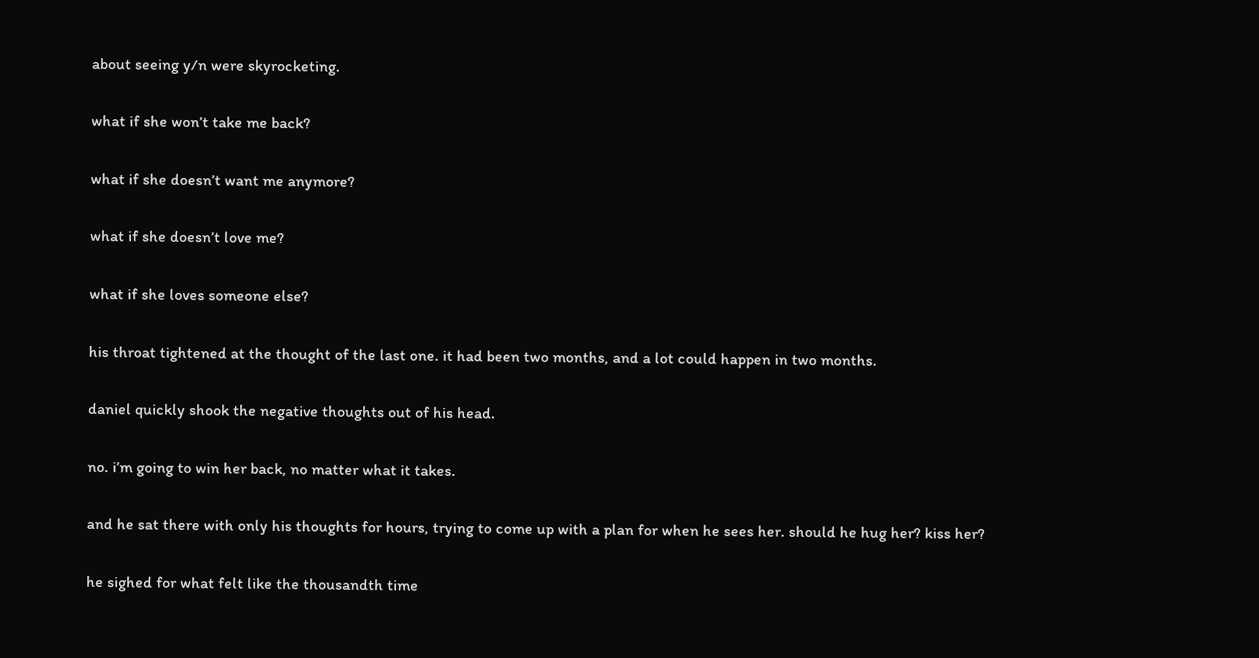about seeing y/n were skyrocketing.

what if she won’t take me back?

what if she doesn’t want me anymore?

what if she doesn’t love me?

what if she loves someone else?

his throat tightened at the thought of the last one. it had been two months, and a lot could happen in two months.

daniel quickly shook the negative thoughts out of his head.

no. i’m going to win her back, no matter what it takes.

and he sat there with only his thoughts for hours, trying to come up with a plan for when he sees her. should he hug her? kiss her?

he sighed for what felt like the thousandth time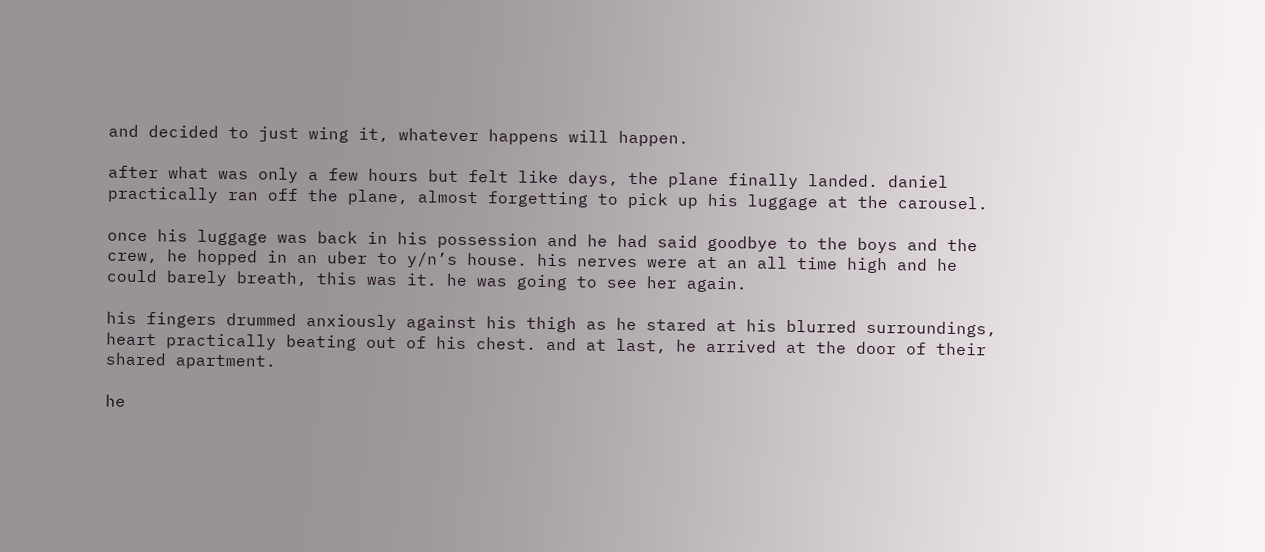and decided to just wing it, whatever happens will happen.

after what was only a few hours but felt like days, the plane finally landed. daniel practically ran off the plane, almost forgetting to pick up his luggage at the carousel.

once his luggage was back in his possession and he had said goodbye to the boys and the crew, he hopped in an uber to y/n’s house. his nerves were at an all time high and he could barely breath, this was it. he was going to see her again.

his fingers drummed anxiously against his thigh as he stared at his blurred surroundings, heart practically beating out of his chest. and at last, he arrived at the door of their shared apartment.

he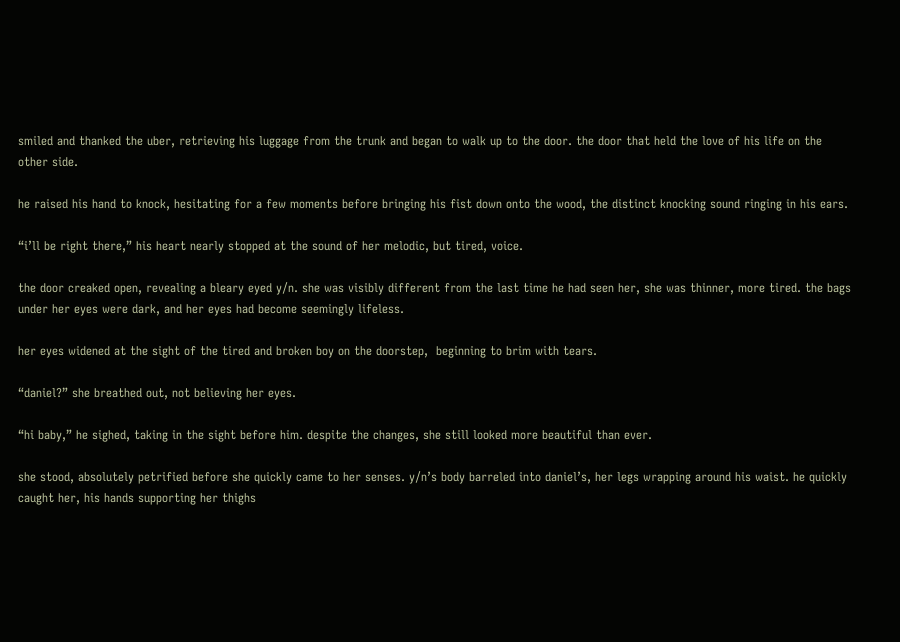smiled and thanked the uber, retrieving his luggage from the trunk and began to walk up to the door. the door that held the love of his life on the other side.

he raised his hand to knock, hesitating for a few moments before bringing his fist down onto the wood, the distinct knocking sound ringing in his ears.

“i’ll be right there,” his heart nearly stopped at the sound of her melodic, but tired, voice.

the door creaked open, revealing a bleary eyed y/n. she was visibly different from the last time he had seen her, she was thinner, more tired. the bags under her eyes were dark, and her eyes had become seemingly lifeless.

her eyes widened at the sight of the tired and broken boy on the doorstep,  beginning to brim with tears.

“daniel?” she breathed out, not believing her eyes.

“hi baby,” he sighed, taking in the sight before him. despite the changes, she still looked more beautiful than ever.

she stood, absolutely petrified before she quickly came to her senses. y/n’s body barreled into daniel’s, her legs wrapping around his waist. he quickly caught her, his hands supporting her thighs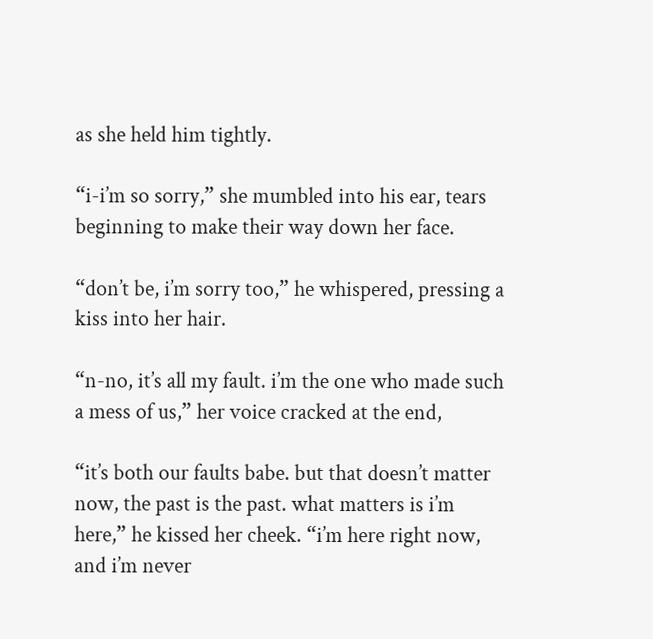as she held him tightly.

“i-i’m so sorry,” she mumbled into his ear, tears beginning to make their way down her face.

“don’t be, i’m sorry too,” he whispered, pressing a kiss into her hair.

“n-no, it’s all my fault. i’m the one who made such a mess of us,” her voice cracked at the end,

“it’s both our faults babe. but that doesn’t matter now, the past is the past. what matters is i’m here,” he kissed her cheek. “i’m here right now, and i’m never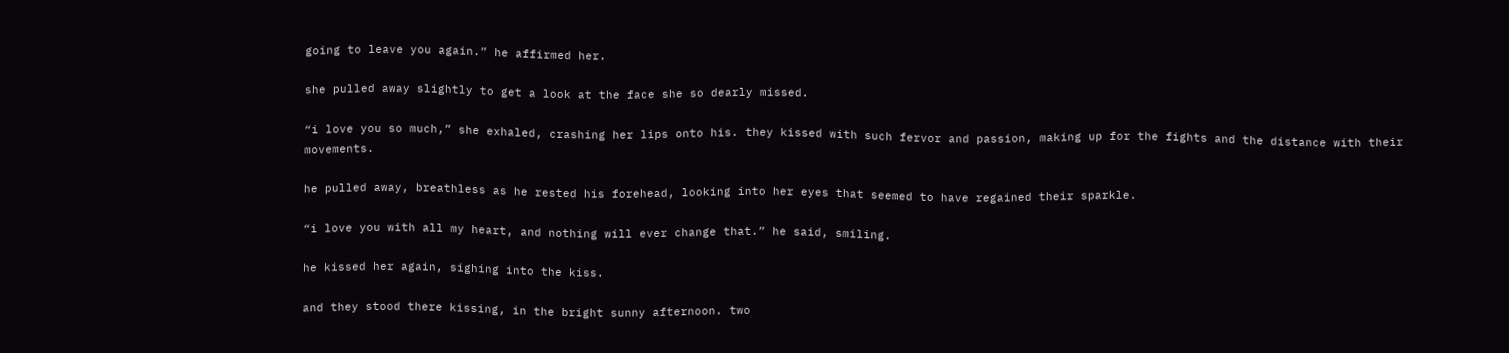going to leave you again.” he affirmed her.

she pulled away slightly to get a look at the face she so dearly missed.

“i love you so much,” she exhaled, crashing her lips onto his. they kissed with such fervor and passion, making up for the fights and the distance with their movements.

he pulled away, breathless as he rested his forehead, looking into her eyes that seemed to have regained their sparkle.

“i love you with all my heart, and nothing will ever change that.” he said, smiling.

he kissed her again, sighing into the kiss.

and they stood there kissing, in the bright sunny afternoon. two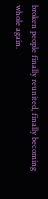broken people finally reunited, finally becoming whole again.